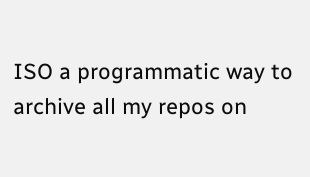ISO a programmatic way to archive all my repos on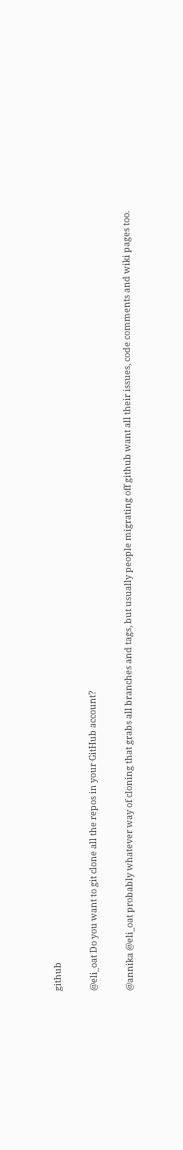github

@eli_oat Do you want to git clone all the repos in your GitHub account?

@annika @eli_oat probably whatever way of cloning that grabs all branches and tags, but usually people migrating off github want all their issues, code comments and wiki pages too.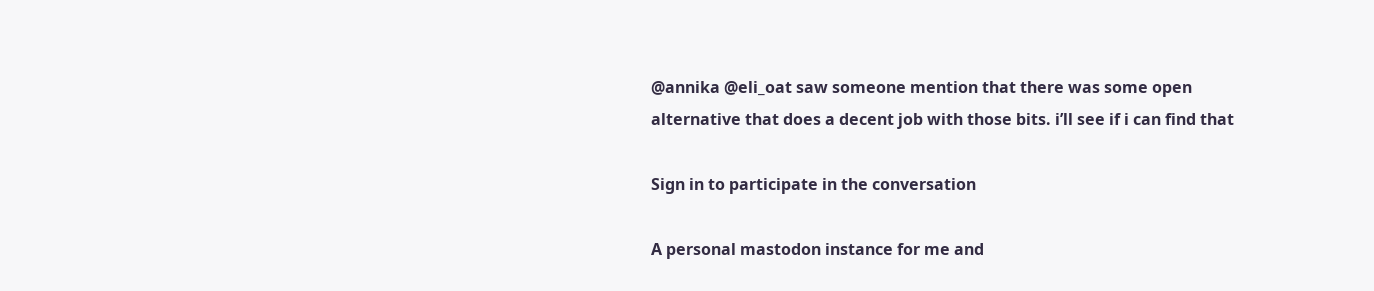@annika @eli_oat saw someone mention that there was some open alternative that does a decent job with those bits. i’ll see if i can find that

Sign in to participate in the conversation

A personal mastodon instance for me and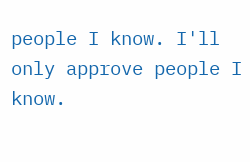people I know. I'll only approve people I know.